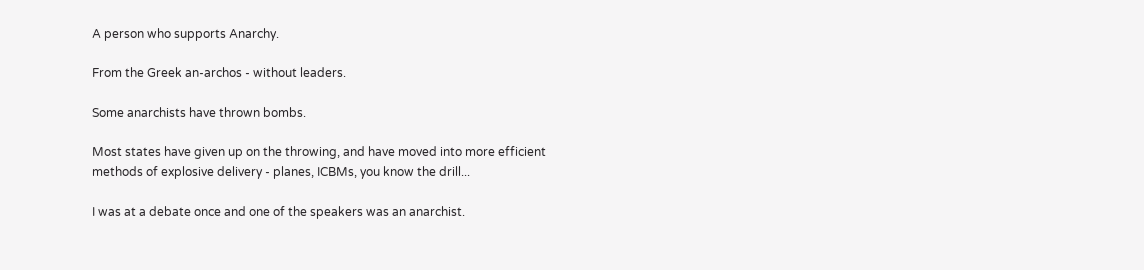A person who supports Anarchy.

From the Greek an-archos - without leaders.

Some anarchists have thrown bombs.

Most states have given up on the throwing, and have moved into more efficient methods of explosive delivery - planes, ICBMs, you know the drill...

I was at a debate once and one of the speakers was an anarchist.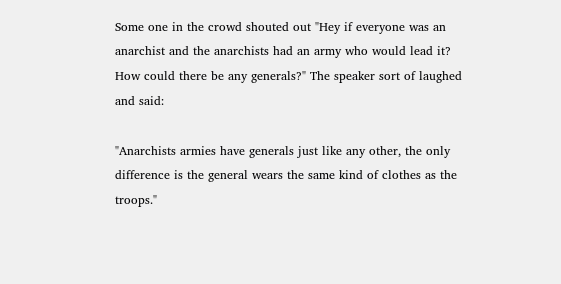Some one in the crowd shouted out "Hey if everyone was an anarchist and the anarchists had an army who would lead it? How could there be any generals?" The speaker sort of laughed and said:

"Anarchists armies have generals just like any other, the only difference is the general wears the same kind of clothes as the troops."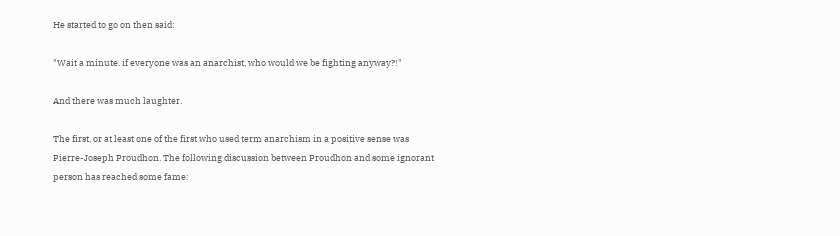He started to go on then said:

"Wait a minute. if everyone was an anarchist, who would we be fighting anyway?!"

And there was much laughter.

The first, or at least one of the first who used term anarchism in a positive sense was Pierre-Joseph Proudhon. The following discussion between Proudhon and some ignorant person has reached some fame: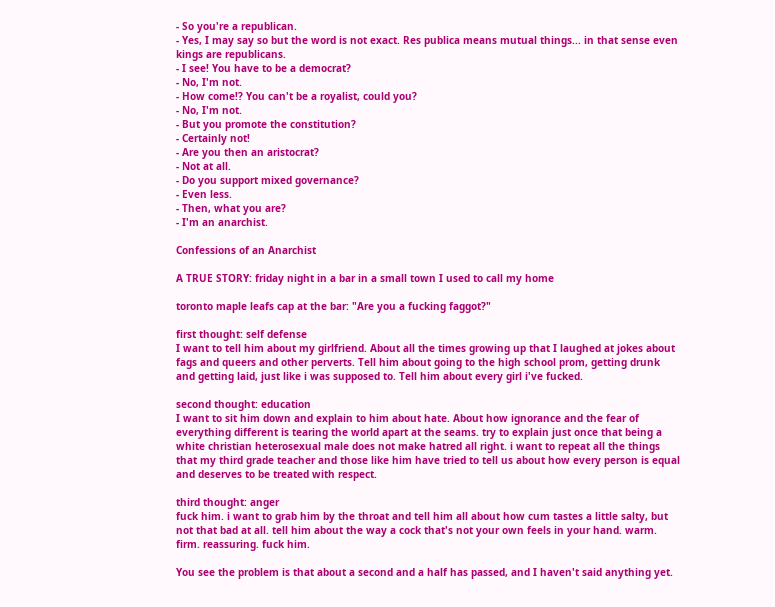- So you're a republican.
- Yes, I may say so but the word is not exact. Res publica means mutual things... in that sense even kings are republicans.
- I see! You have to be a democrat?
- No, I'm not.
- How come!? You can't be a royalist, could you?
- No, I'm not.
- But you promote the constitution?
- Certainly not!
- Are you then an aristocrat?
- Not at all.
- Do you support mixed governance?
- Even less.
- Then, what you are?
- I'm an anarchist.

Confessions of an Anarchist

A TRUE STORY: friday night in a bar in a small town I used to call my home

toronto maple leafs cap at the bar: "Are you a fucking faggot?"

first thought: self defense
I want to tell him about my girlfriend. About all the times growing up that I laughed at jokes about fags and queers and other perverts. Tell him about going to the high school prom, getting drunk and getting laid, just like i was supposed to. Tell him about every girl i've fucked.

second thought: education
I want to sit him down and explain to him about hate. About how ignorance and the fear of everything different is tearing the world apart at the seams. try to explain just once that being a white christian heterosexual male does not make hatred all right. i want to repeat all the things that my third grade teacher and those like him have tried to tell us about how every person is equal and deserves to be treated with respect.

third thought: anger
fuck him. i want to grab him by the throat and tell him all about how cum tastes a little salty, but not that bad at all. tell him about the way a cock that's not your own feels in your hand. warm. firm. reassuring. fuck him.

You see the problem is that about a second and a half has passed, and I haven't said anything yet.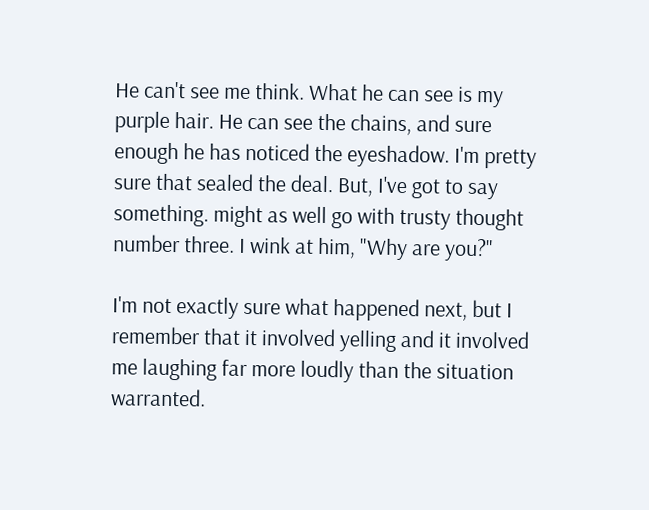He can't see me think. What he can see is my purple hair. He can see the chains, and sure enough he has noticed the eyeshadow. I'm pretty sure that sealed the deal. But, I've got to say something. might as well go with trusty thought number three. I wink at him, "Why are you?"

I'm not exactly sure what happened next, but I remember that it involved yelling and it involved me laughing far more loudly than the situation warranted.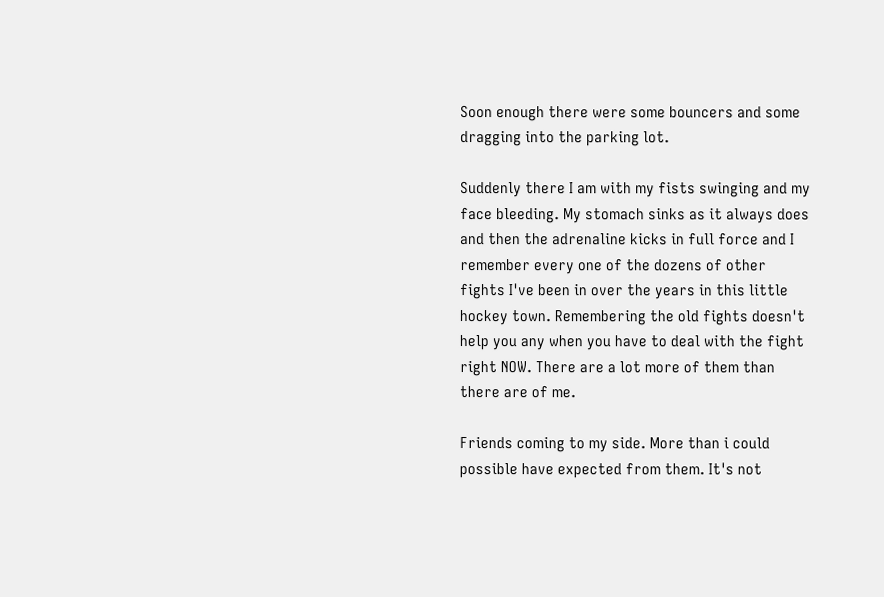Soon enough there were some bouncers and some dragging into the parking lot.

Suddenly there I am with my fists swinging and my face bleeding. My stomach sinks as it always does and then the adrenaline kicks in full force and I remember every one of the dozens of other fights I've been in over the years in this little hockey town. Remembering the old fights doesn't help you any when you have to deal with the fight right NOW. There are a lot more of them than there are of me.

Friends coming to my side. More than i could possible have expected from them. It's not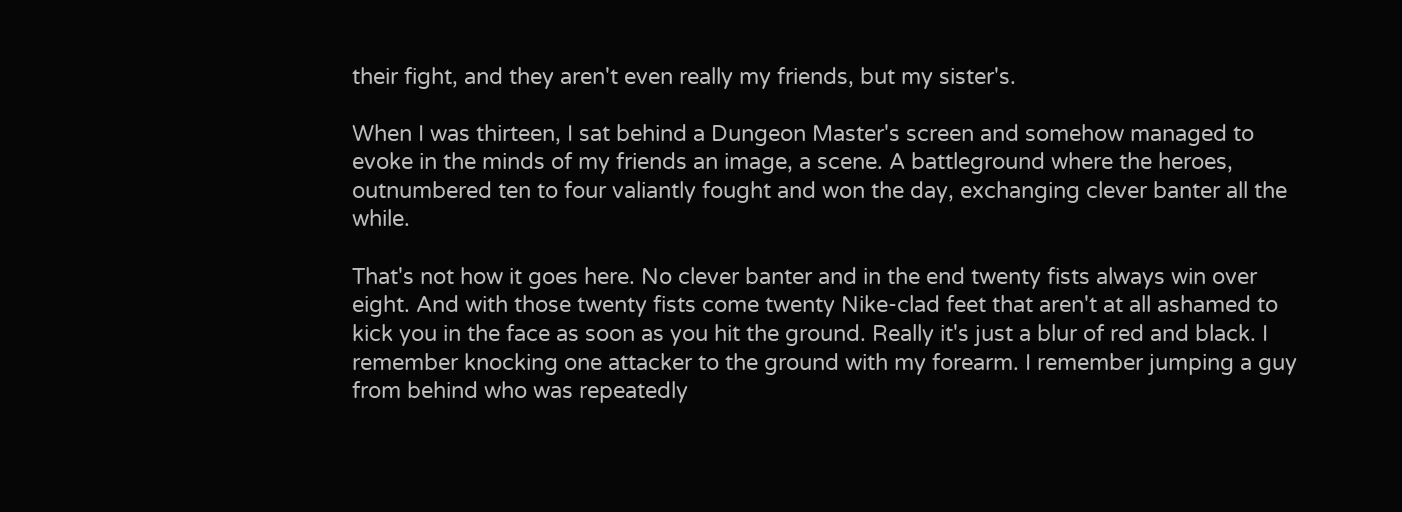their fight, and they aren't even really my friends, but my sister's.

When I was thirteen, I sat behind a Dungeon Master's screen and somehow managed to evoke in the minds of my friends an image, a scene. A battleground where the heroes, outnumbered ten to four valiantly fought and won the day, exchanging clever banter all the while.

That's not how it goes here. No clever banter and in the end twenty fists always win over eight. And with those twenty fists come twenty Nike-clad feet that aren't at all ashamed to kick you in the face as soon as you hit the ground. Really it's just a blur of red and black. I remember knocking one attacker to the ground with my forearm. I remember jumping a guy from behind who was repeatedly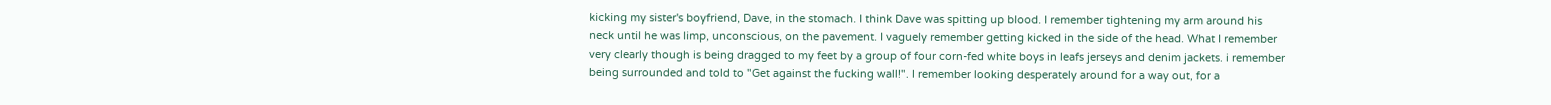kicking my sister's boyfriend, Dave, in the stomach. I think Dave was spitting up blood. I remember tightening my arm around his neck until he was limp, unconscious, on the pavement. I vaguely remember getting kicked in the side of the head. What I remember very clearly though is being dragged to my feet by a group of four corn-fed white boys in leafs jerseys and denim jackets. i remember being surrounded and told to "Get against the fucking wall!". I remember looking desperately around for a way out, for a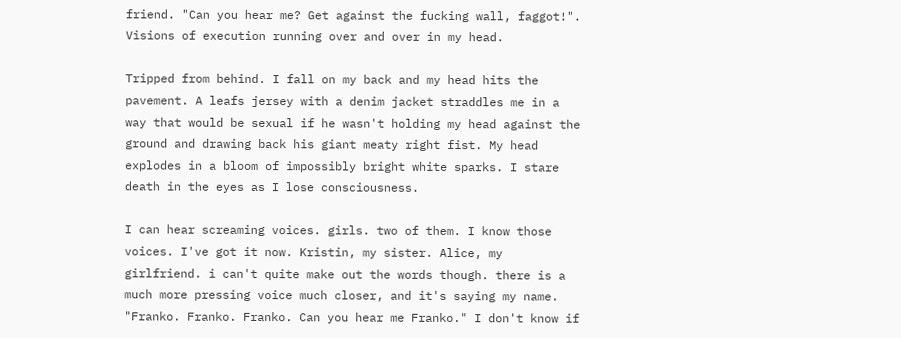friend. "Can you hear me? Get against the fucking wall, faggot!". Visions of execution running over and over in my head.

Tripped from behind. I fall on my back and my head hits the pavement. A leafs jersey with a denim jacket straddles me in a way that would be sexual if he wasn't holding my head against the ground and drawing back his giant meaty right fist. My head explodes in a bloom of impossibly bright white sparks. I stare death in the eyes as I lose consciousness.

I can hear screaming voices. girls. two of them. I know those voices. I've got it now. Kristin, my sister. Alice, my girlfriend. i can't quite make out the words though. there is a much more pressing voice much closer, and it's saying my name. "Franko. Franko. Franko. Can you hear me Franko." I don't know if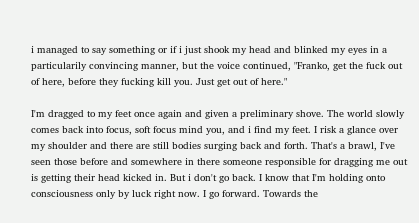i managed to say something or if i just shook my head and blinked my eyes in a particularily convincing manner, but the voice continued, "Franko, get the fuck out of here, before they fucking kill you. Just get out of here."

I'm dragged to my feet once again and given a preliminary shove. The world slowly comes back into focus, soft focus mind you, and i find my feet. I risk a glance over my shoulder and there are still bodies surging back and forth. That's a brawl, I've seen those before and somewhere in there someone responsible for dragging me out is getting their head kicked in. But i don't go back. I know that I'm holding onto consciousness only by luck right now. I go forward. Towards the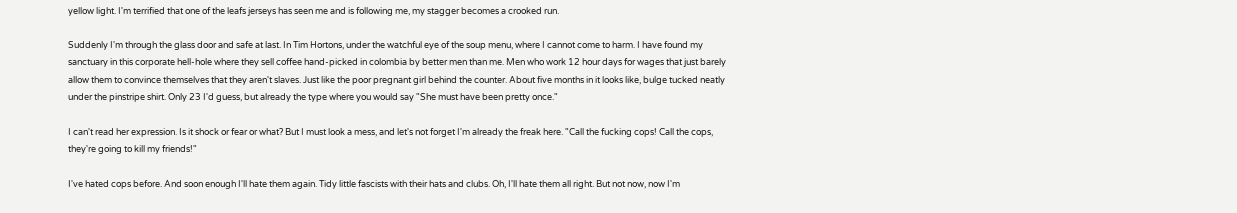yellow light. I'm terrified that one of the leafs jerseys has seen me and is following me, my stagger becomes a crooked run.

Suddenly I'm through the glass door and safe at last. In Tim Hortons, under the watchful eye of the soup menu, where I cannot come to harm. I have found my sanctuary in this corporate hell-hole where they sell coffee hand-picked in colombia by better men than me. Men who work 12 hour days for wages that just barely allow them to convince themselves that they aren't slaves. Just like the poor pregnant girl behind the counter. About five months in it looks like, bulge tucked neatly under the pinstripe shirt. Only 23 I'd guess, but already the type where you would say "She must have been pretty once."

I can't read her expression. Is it shock or fear or what? But I must look a mess, and let's not forget I'm already the freak here. "Call the fucking cops! Call the cops, they're going to kill my friends!"

I've hated cops before. And soon enough I'll hate them again. Tidy little fascists with their hats and clubs. Oh, I'll hate them all right. But not now, now I'm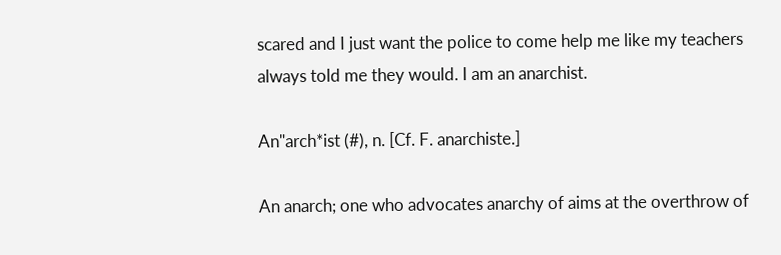scared and I just want the police to come help me like my teachers always told me they would. I am an anarchist.

An"arch*ist (#), n. [Cf. F. anarchiste.]

An anarch; one who advocates anarchy of aims at the overthrow of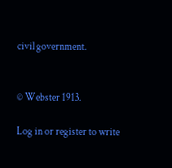civil government.


© Webster 1913.

Log in or register to write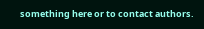something here or to contact authors.